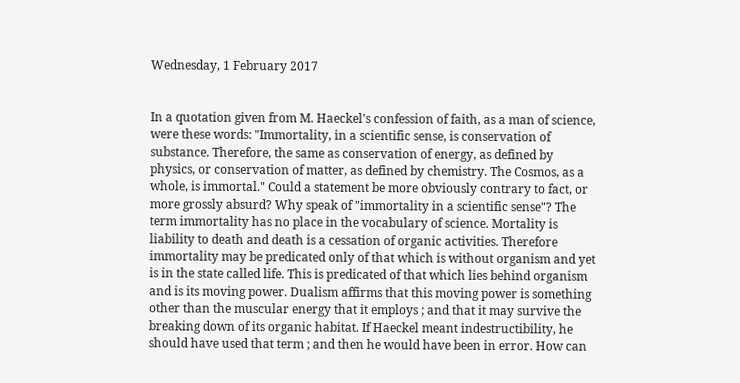Wednesday, 1 February 2017


In a quotation given from M. Haeckel's confession of faith, as a man of science, were these words: "Immortality, in a scientific sense, is conservation of substance. Therefore, the same as conservation of energy, as defined by physics, or conservation of matter, as defined by chemistry. The Cosmos, as a whole, is immortal." Could a statement be more obviously contrary to fact, or more grossly absurd? Why speak of "immortality in a scientific sense"? The term immortality has no place in the vocabulary of science. Mortality is liability to death and death is a cessation of organic activities. Therefore immortality may be predicated only of that which is without organism and yet is in the state called life. This is predicated of that which lies behind organism and is its moving power. Dualism affirms that this moving power is something other than the muscular energy that it employs ; and that it may survive the breaking down of its organic habitat. If Haeckel meant indestructibility, he should have used that term ; and then he would have been in error. How can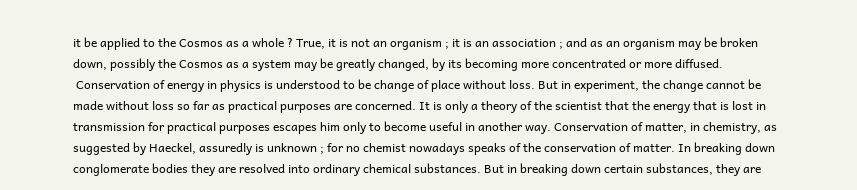it be applied to the Cosmos as a whole ? True, it is not an organism ; it is an association ; and as an organism may be broken down, possibly the Cosmos as a system may be greatly changed, by its becoming more concentrated or more diffused.
 Conservation of energy in physics is understood to be change of place without loss. But in experiment, the change cannot be made without loss so far as practical purposes are concerned. It is only a theory of the scientist that the energy that is lost in transmission for practical purposes escapes him only to become useful in another way. Conservation of matter, in chemistry, as suggested by Haeckel, assuredly is unknown ; for no chemist nowadays speaks of the conservation of matter. In breaking down conglomerate bodies they are resolved into ordinary chemical substances. But in breaking down certain substances, they are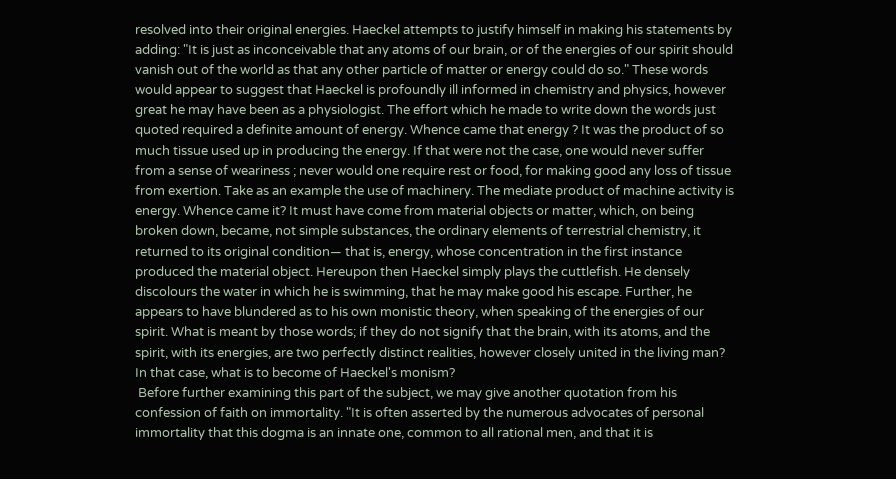resolved into their original energies. Haeckel attempts to justify himself in making his statements by adding: "It is just as inconceivable that any atoms of our brain, or of the energies of our spirit should vanish out of the world as that any other particle of matter or energy could do so." These words would appear to suggest that Haeckel is profoundly ill informed in chemistry and physics, however great he may have been as a physiologist. The effort which he made to write down the words just quoted required a definite amount of energy. Whence came that energy ? It was the product of so much tissue used up in producing the energy. If that were not the case, one would never suffer from a sense of weariness ; never would one require rest or food, for making good any loss of tissue from exertion. Take as an example the use of machinery. The mediate product of machine activity is energy. Whence came it? It must have come from material objects or matter, which, on being broken down, became, not simple substances, the ordinary elements of terrestrial chemistry, it returned to its original condition— that is, energy, whose concentration in the first instance produced the material object. Hereupon then Haeckel simply plays the cuttlefish. He densely discolours the water in which he is swimming, that he may make good his escape. Further, he appears to have blundered as to his own monistic theory, when speaking of the energies of our spirit. What is meant by those words; if they do not signify that the brain, with its atoms, and the spirit, with its energies, are two perfectly distinct realities, however closely united in the living man? In that case, what is to become of Haeckel's monism?
 Before further examining this part of the subject, we may give another quotation from his confession of faith on immortality. "It is often asserted by the numerous advocates of personal immortality that this dogma is an innate one, common to all rational men, and that it is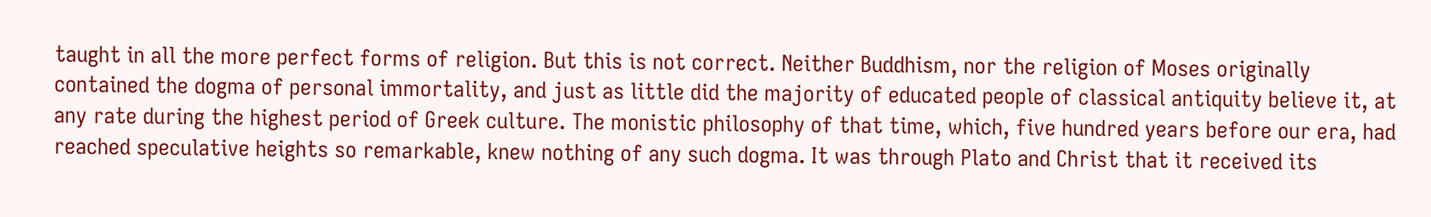taught in all the more perfect forms of religion. But this is not correct. Neither Buddhism, nor the religion of Moses originally contained the dogma of personal immortality, and just as little did the majority of educated people of classical antiquity believe it, at any rate during the highest period of Greek culture. The monistic philosophy of that time, which, five hundred years before our era, had reached speculative heights so remarkable, knew nothing of any such dogma. It was through Plato and Christ that it received its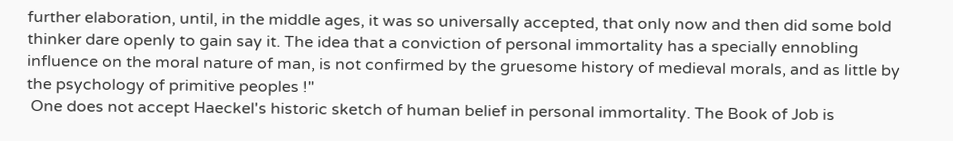further elaboration, until, in the middle ages, it was so universally accepted, that only now and then did some bold thinker dare openly to gain say it. The idea that a conviction of personal immortality has a specially ennobling influence on the moral nature of man, is not confirmed by the gruesome history of medieval morals, and as little by the psychology of primitive peoples !"
 One does not accept Haeckel's historic sketch of human belief in personal immortality. The Book of Job is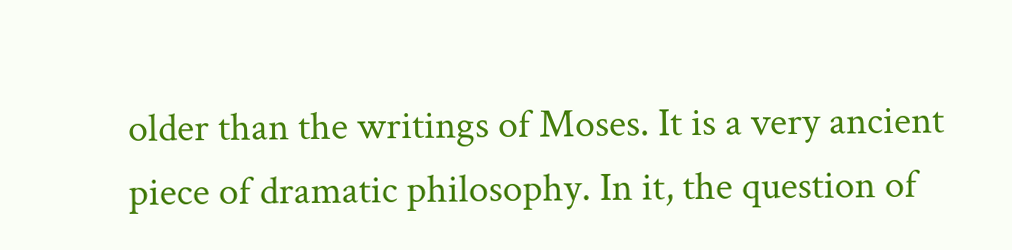older than the writings of Moses. It is a very ancient piece of dramatic philosophy. In it, the question of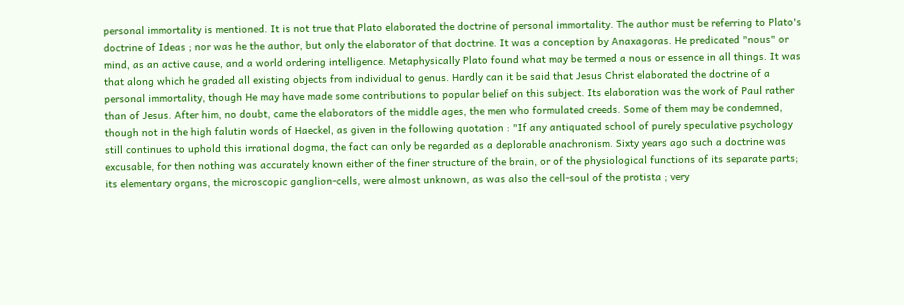personal immortality is mentioned. It is not true that Plato elaborated the doctrine of personal immortality. The author must be referring to Plato's doctrine of Ideas ; nor was he the author, but only the elaborator of that doctrine. It was a conception by Anaxagoras. He predicated "nous" or mind, as an active cause, and a world ordering intelligence. Metaphysically Plato found what may be termed a nous or essence in all things. It was that along which he graded all existing objects from individual to genus. Hardly can it be said that Jesus Christ elaborated the doctrine of a personal immortality, though He may have made some contributions to popular belief on this subject. Its elaboration was the work of Paul rather than of Jesus. After him, no doubt, came the elaborators of the middle ages, the men who formulated creeds. Some of them may be condemned, though not in the high falutin words of Haeckel, as given in the following quotation : "If any antiquated school of purely speculative psychology still continues to uphold this irrational dogma, the fact can only be regarded as a deplorable anachronism. Sixty years ago such a doctrine was excusable, for then nothing was accurately known either of the finer structure of the brain, or of the physiological functions of its separate parts; its elementary organs, the microscopic ganglion-cells, were almost unknown, as was also the cell-soul of the protista ; very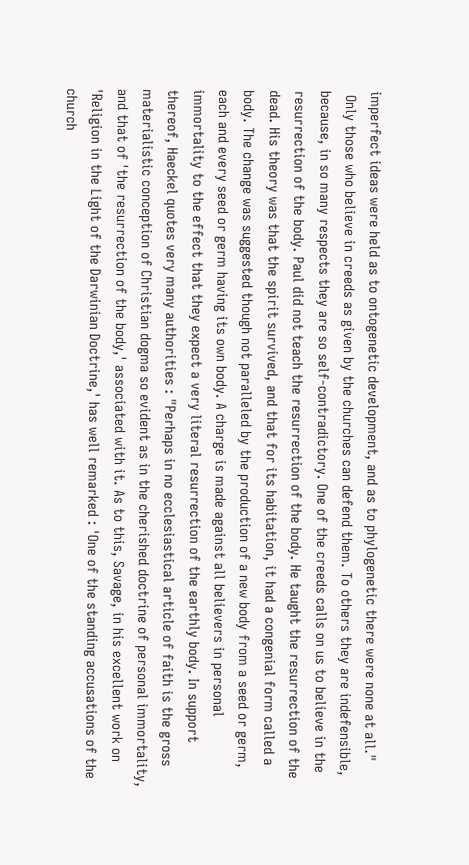imperfect ideas were held as to ontogenetic development, and as to phylogenetic there were none at all."
 Only those who believe in creeds as given by the churches can defend them. To others they are indefensible, because, in so many respects they are so self-contradictory. One of the creeds calls on us to believe in the resurrection of the body. Paul did not teach the resurrection of the body. He taught the resurrection of the dead. His theory was that the spirit survived, and that for its habitation, it had a congenial form called a body. The change was suggested though not paralleled by the production of a new body from a seed or germ, each and every seed or germ having its own body. A charge is made against all believers in personal immortality to the effect that they expect a very literal resurrection of the earthly body. In support thereof, Haeckel quotes very many authorities : "Perhaps in no ecclesiastical article of faith is the gross materialistic conception of Christian dogma so evident as in the cherished doctrine of personal immortality, and that of 'the resurrection of the body,' associated with it. As to this, Savage, in his excellent work on 'Religion in the Light of the Darwinian Doctrine,' has well remarked : 'One of the standing accusations of the church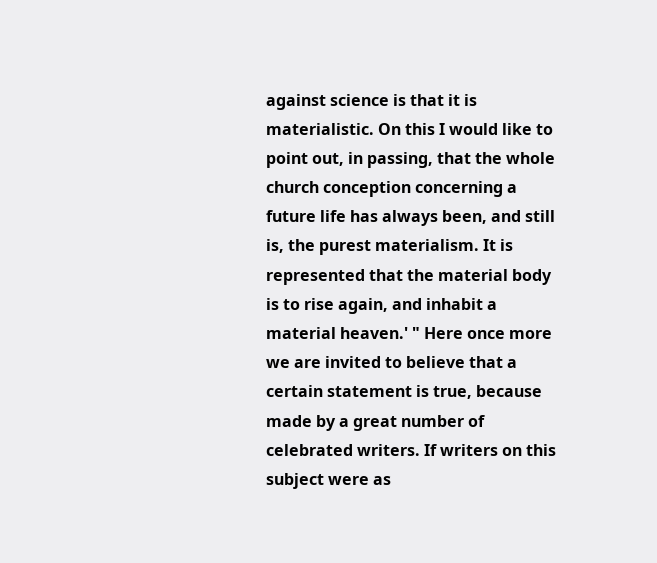against science is that it is materialistic. On this I would like to point out, in passing, that the whole church conception concerning a future life has always been, and still is, the purest materialism. It is represented that the material body is to rise again, and inhabit a material heaven.' " Here once more we are invited to believe that a certain statement is true, because made by a great number of celebrated writers. If writers on this subject were as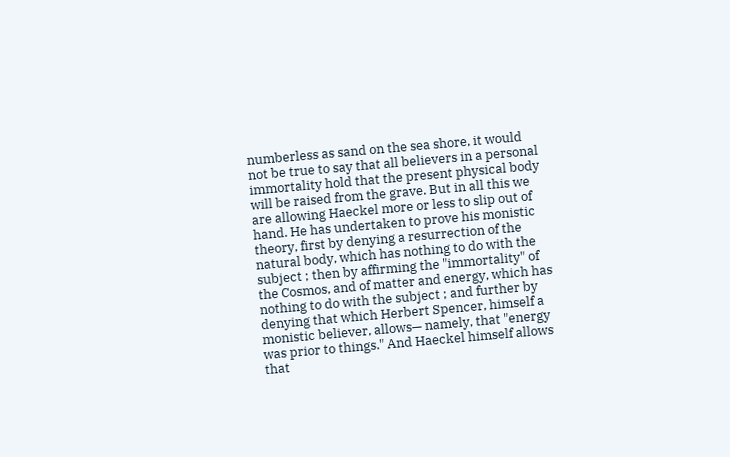numberless as sand on the sea shore, it would not be true to say that all believers in a personal immortality hold that the present physical body will be raised from the grave. But in all this we are allowing Haeckel more or less to slip out of hand. He has undertaken to prove his monistic theory, first by denying a resurrection of the natural body, which has nothing to do with the subject ; then by affirming the "immortality" of the Cosmos, and of matter and energy, which has nothing to do with the subject ; and further by denying that which Herbert Spencer, himself a monistic believer, allows— namely, that "energy was prior to things." And Haeckel himself allows that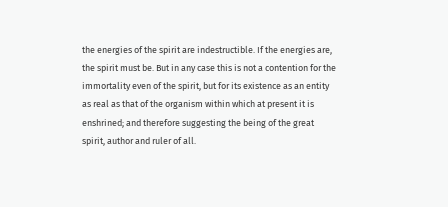the energies of the spirit are indestructible. If the energies are, the spirit must be. But in any case this is not a contention for the immortality even of the spirit, but for its existence as an entity as real as that of the organism within which at present it is enshrined; and therefore suggesting the being of the great spirit, author and ruler of all.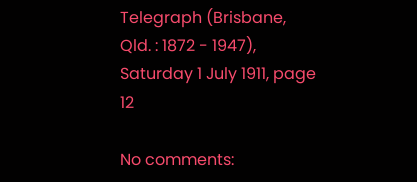Telegraph (Brisbane, Qld. : 1872 - 1947), Saturday 1 July 1911, page 12

No comments: